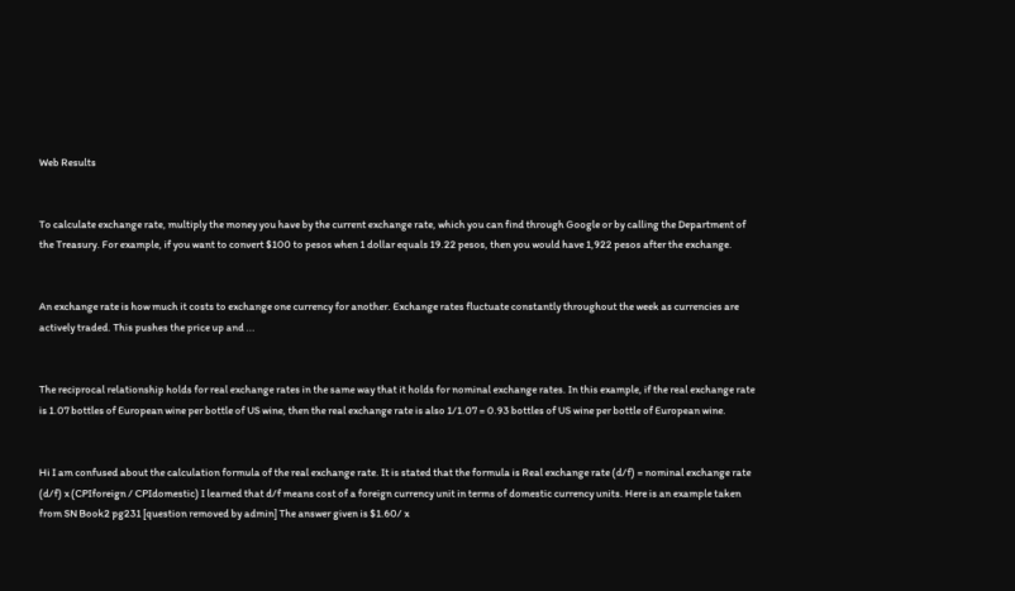Web Results


To calculate exchange rate, multiply the money you have by the current exchange rate, which you can find through Google or by calling the Department of the Treasury. For example, if you want to convert $100 to pesos when 1 dollar equals 19.22 pesos, then you would have 1,922 pesos after the exchange.


An exchange rate is how much it costs to exchange one currency for another. Exchange rates fluctuate constantly throughout the week as currencies are actively traded. This pushes the price up and ...


The reciprocal relationship holds for real exchange rates in the same way that it holds for nominal exchange rates. In this example, if the real exchange rate is 1.07 bottles of European wine per bottle of US wine, then the real exchange rate is also 1/1.07 = 0.93 bottles of US wine per bottle of European wine.


Hi I am confused about the calculation formula of the real exchange rate. It is stated that the formula is Real exchange rate (d/f) = nominal exchange rate (d/f) x (CPIforeign / CPIdomestic) I learned that d/f means cost of a foreign currency unit in terms of domestic currency units. Here is an example taken from SN Book2 pg231 [question removed by admin] The answer given is $1.60/ x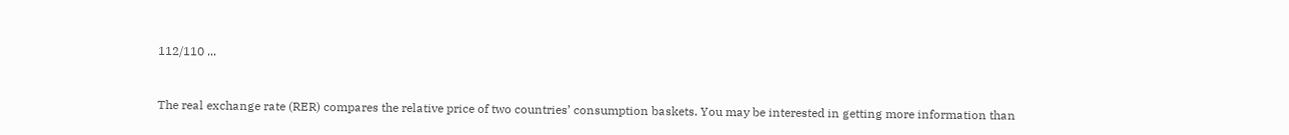112/110 ...


The real exchange rate (RER) compares the relative price of two countries’ consumption baskets. You may be interested in getting more information than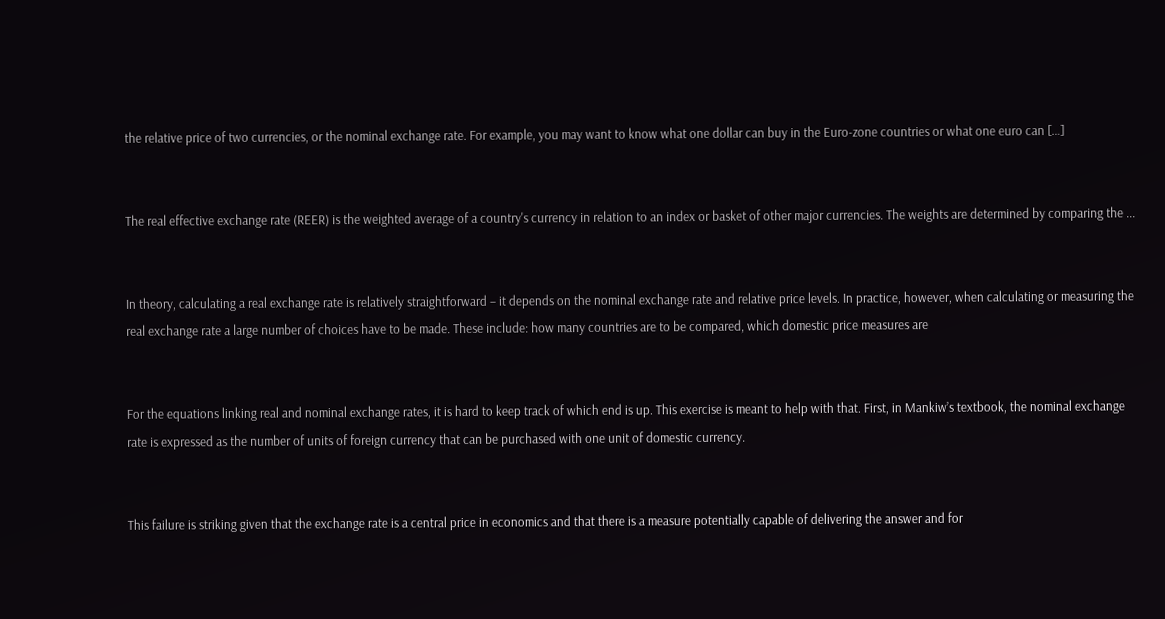the relative price of two currencies, or the nominal exchange rate. For example, you may want to know what one dollar can buy in the Euro-zone countries or what one euro can […]


The real effective exchange rate (REER) is the weighted average of a country's currency in relation to an index or basket of other major currencies. The weights are determined by comparing the ...


In theory, calculating a real exchange rate is relatively straightforward – it depends on the nominal exchange rate and relative price levels. In practice, however, when calculating or measuring the real exchange rate a large number of choices have to be made. These include: how many countries are to be compared, which domestic price measures are


For the equations linking real and nominal exchange rates, it is hard to keep track of which end is up. This exercise is meant to help with that. First, in Mankiw’s textbook, the nominal exchange rate is expressed as the number of units of foreign currency that can be purchased with one unit of domestic currency.


This failure is striking given that the exchange rate is a central price in economics and that there is a measure potentially capable of delivering the answer and for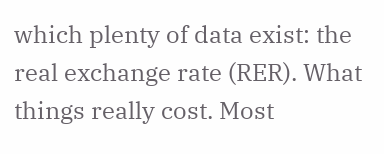which plenty of data exist: the real exchange rate (RER). What things really cost. Most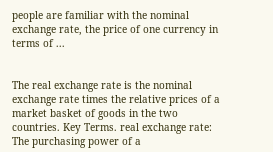people are familiar with the nominal exchange rate, the price of one currency in terms of ...


The real exchange rate is the nominal exchange rate times the relative prices of a market basket of goods in the two countries. Key Terms. real exchange rate: The purchasing power of a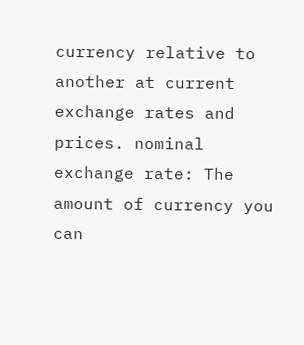currency relative to another at current exchange rates and prices. nominal exchange rate: The amount of currency you can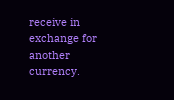receive in exchange for another currency.